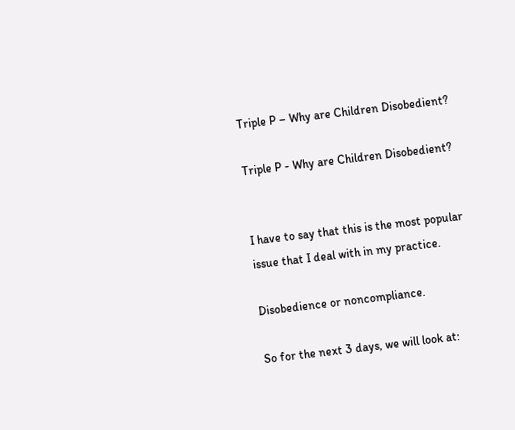Triple P – Why are Children Disobedient?

Triple P - Why are Children Disobedient?


I have to say that this is the most popular issue that I deal with in my practice.

Disobedience or noncompliance.

So for the next 3 days, we will look at: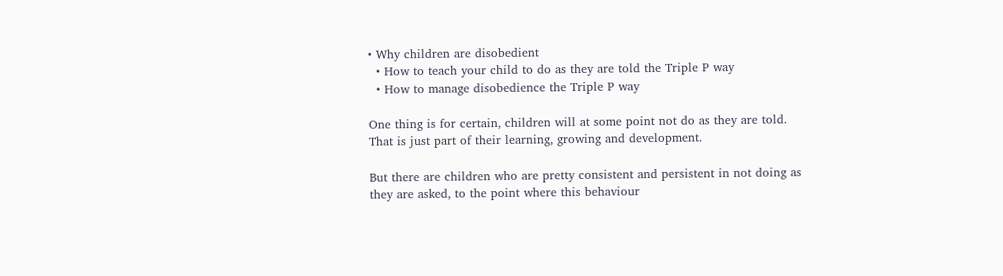• Why children are disobedient
  • How to teach your child to do as they are told the Triple P way
  • How to manage disobedience the Triple P way

One thing is for certain, children will at some point not do as they are told.  That is just part of their learning, growing and development.

But there are children who are pretty consistent and persistent in not doing as they are asked, to the point where this behaviour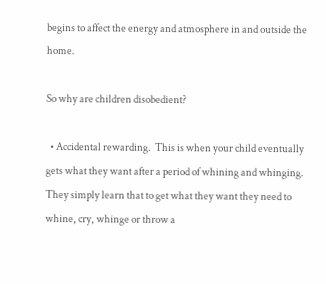begins to affect the energy and atmosphere in and outside the home.

So why are children disobedient?

  • Accidental rewarding.  This is when your child eventually gets what they want after a period of whining and whinging.  They simply learn that to get what they want they need to whine, cry, whinge or throw a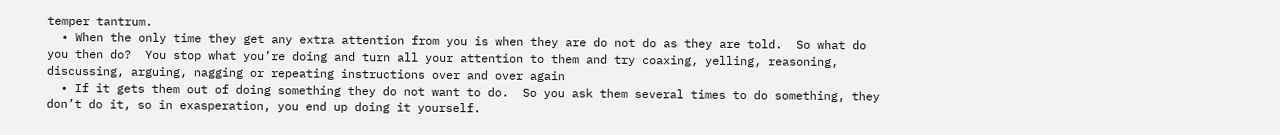temper tantrum.
  • When the only time they get any extra attention from you is when they are do not do as they are told.  So what do you then do?  You stop what you’re doing and turn all your attention to them and try coaxing, yelling, reasoning, discussing, arguing, nagging or repeating instructions over and over again
  • If it gets them out of doing something they do not want to do.  So you ask them several times to do something, they don’t do it, so in exasperation, you end up doing it yourself.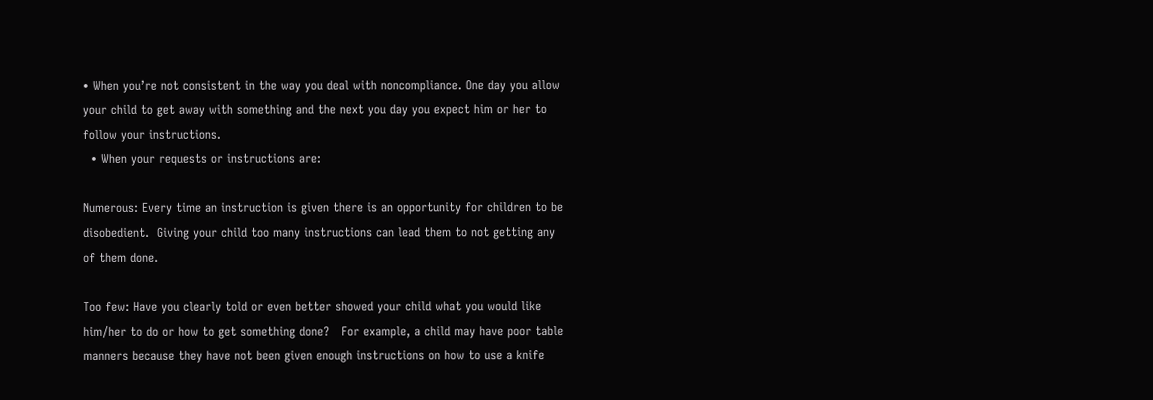• When you’re not consistent in the way you deal with noncompliance. One day you allow your child to get away with something and the next you day you expect him or her to follow your instructions.
  • When your requests or instructions are:

Numerous: Every time an instruction is given there is an opportunity for children to be disobedient.  Giving your child too many instructions can lead them to not getting any of them done.

Too few: Have you clearly told or even better showed your child what you would like him/her to do or how to get something done?   For example, a child may have poor table manners because they have not been given enough instructions on how to use a knife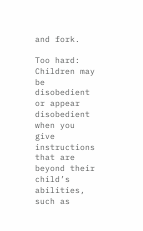and fork.

Too hard: Children may be disobedient or appear disobedient when you give instructions that are beyond their child’s abilities, such as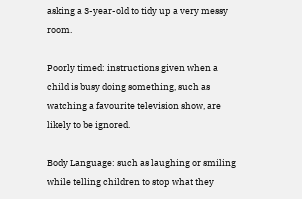asking a 3-year-old to tidy up a very messy room.

Poorly timed: instructions given when a child is busy doing something, such as watching a favourite television show, are likely to be ignored.

Body Language: such as laughing or smiling while telling children to stop what they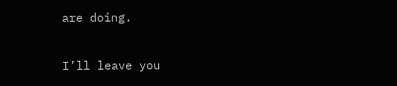are doing.

I’ll leave you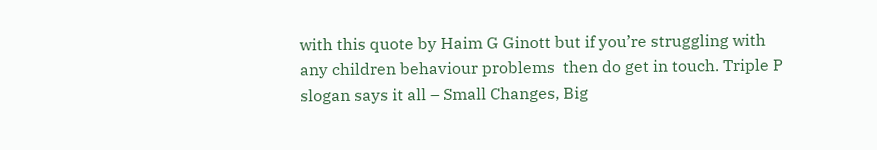with this quote by Haim G Ginott but if you’re struggling with any children behaviour problems  then do get in touch. Triple P slogan says it all – Small Changes, Big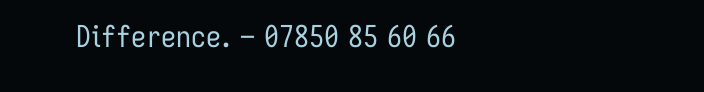Difference. – 07850 85 60 66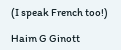(I speak French too!)

Haim G Ginott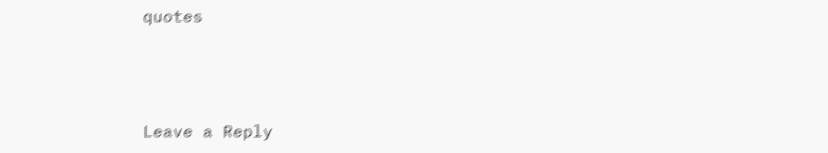quotes



Leave a Reply